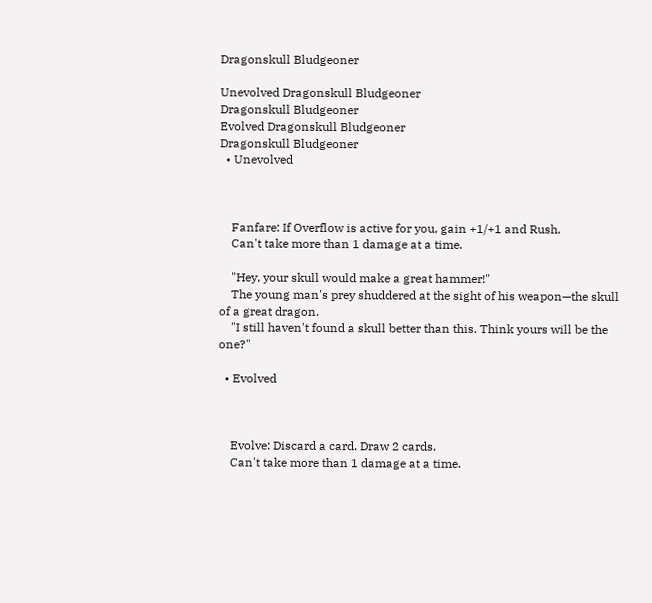Dragonskull Bludgeoner

Unevolved Dragonskull Bludgeoner
Dragonskull Bludgeoner
Evolved Dragonskull Bludgeoner
Dragonskull Bludgeoner
  • Unevolved



    Fanfare: If Overflow is active for you, gain +1/+1 and Rush.
    Can't take more than 1 damage at a time.

    "Hey, your skull would make a great hammer!"
    The young man's prey shuddered at the sight of his weapon—the skull of a great dragon.
    "I still haven't found a skull better than this. Think yours will be the one?"

  • Evolved



    Evolve: Discard a card. Draw 2 cards.
    Can't take more than 1 damage at a time.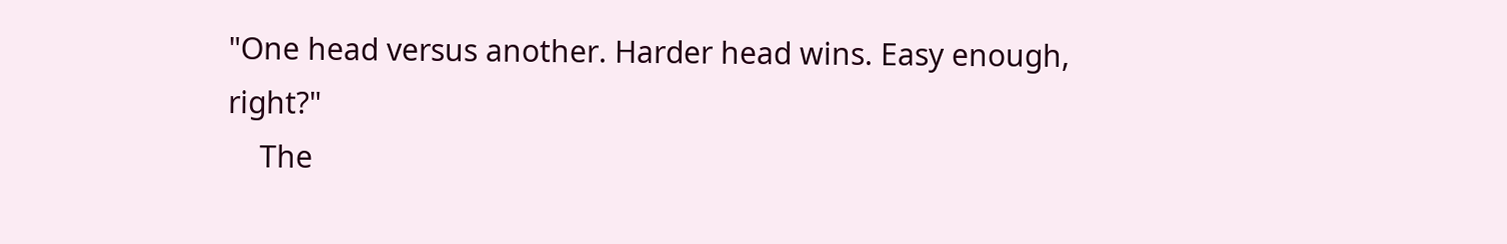"One head versus another. Harder head wins. Easy enough, right?"
    The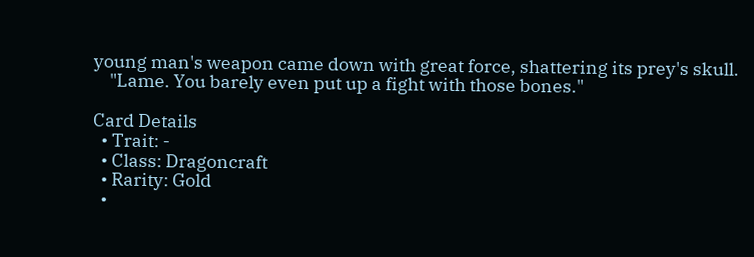young man's weapon came down with great force, shattering its prey's skull.
    "Lame. You barely even put up a fight with those bones."

Card Details
  • Trait: -
  • Class: Dragoncraft
  • Rarity: Gold
  •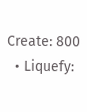Create: 800
  • Liquefy: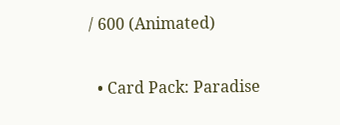/ 600 (Animated)

  • Card Pack: Paradise